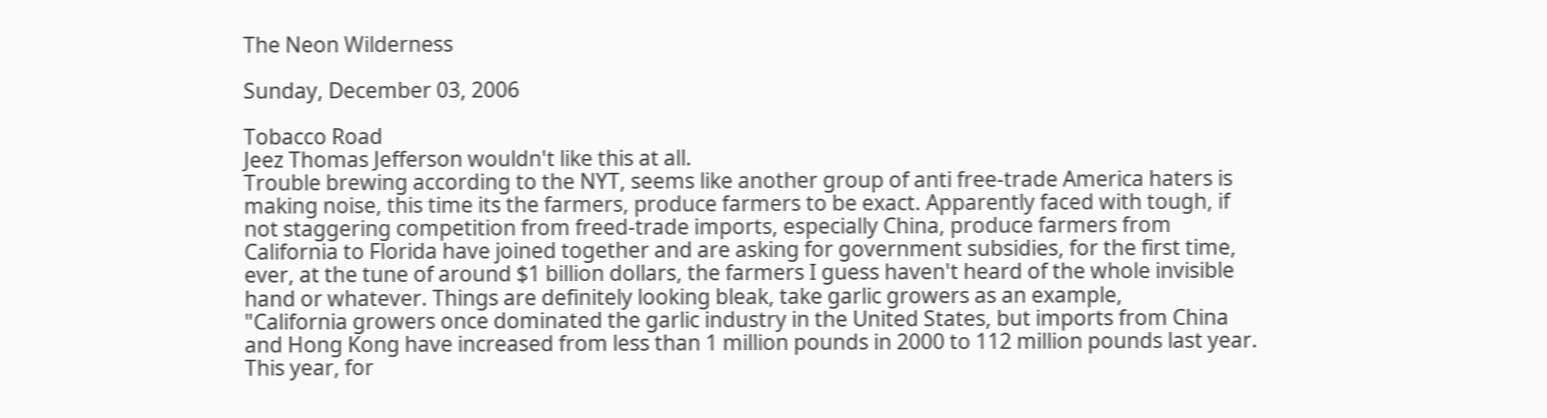The Neon Wilderness

Sunday, December 03, 2006

Tobacco Road
Jeez Thomas Jefferson wouldn't like this at all.
Trouble brewing according to the NYT, seems like another group of anti free-trade America haters is making noise, this time its the farmers, produce farmers to be exact. Apparently faced with tough, if not staggering competition from freed-trade imports, especially China, produce farmers from California to Florida have joined together and are asking for government subsidies, for the first time, ever, at the tune of around $1 billion dollars, the farmers I guess haven't heard of the whole invisible hand or whatever. Things are definitely looking bleak, take garlic growers as an example,
"California growers once dominated the garlic industry in the United States, but imports from China and Hong Kong have increased from less than 1 million pounds in 2000 to 112 million pounds last year. This year, for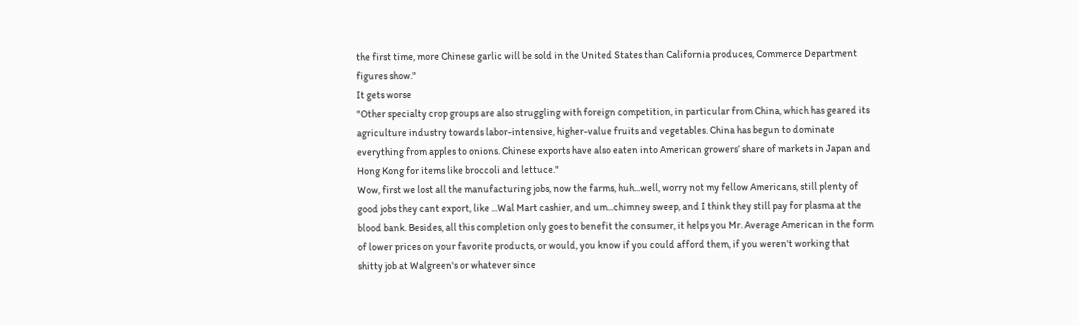the first time, more Chinese garlic will be sold in the United States than California produces, Commerce Department figures show."
It gets worse
"Other specialty crop groups are also struggling with foreign competition, in particular from China, which has geared its agriculture industry towards labor-intensive, higher-value fruits and vegetables. China has begun to dominate everything from apples to onions. Chinese exports have also eaten into American growers’ share of markets in Japan and Hong Kong for items like broccoli and lettuce."
Wow, first we lost all the manufacturing jobs, now the farms, huh...well, worry not my fellow Americans, still plenty of good jobs they cant export, like ...Wal Mart cashier, and um...chimney sweep, and I think they still pay for plasma at the blood bank. Besides, all this completion only goes to benefit the consumer, it helps you Mr. Average American in the form of lower prices on your favorite products, or would, you know if you could afford them, if you weren't working that shitty job at Walgreen's or whatever since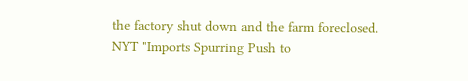the factory shut down and the farm foreclosed.
NYT "Imports Spurring Push to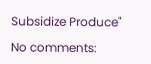Subsidize Produce"

No comments: